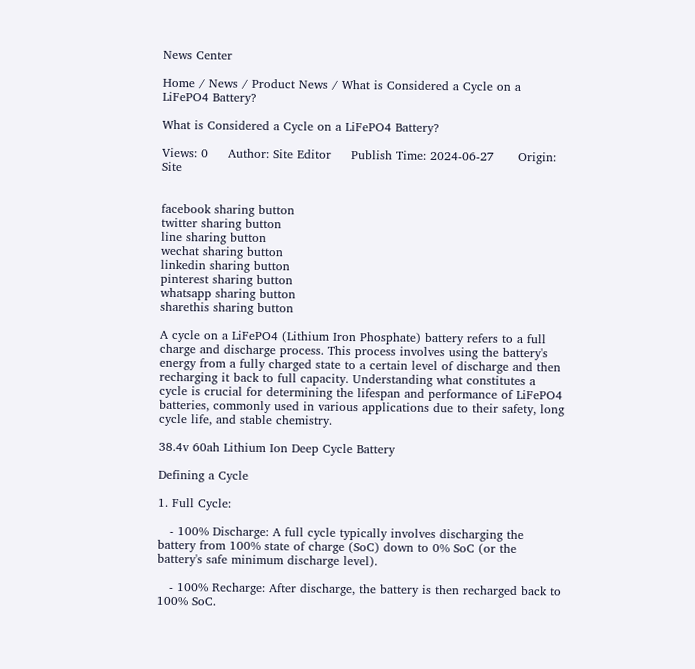News Center

Home / News / Product News / What is Considered a Cycle on a LiFePO4 Battery?

What is Considered a Cycle on a LiFePO4 Battery?

Views: 0     Author: Site Editor     Publish Time: 2024-06-27      Origin: Site


facebook sharing button
twitter sharing button
line sharing button
wechat sharing button
linkedin sharing button
pinterest sharing button
whatsapp sharing button
sharethis sharing button

A cycle on a LiFePO4 (Lithium Iron Phosphate) battery refers to a full charge and discharge process. This process involves using the battery's energy from a fully charged state to a certain level of discharge and then recharging it back to full capacity. Understanding what constitutes a cycle is crucial for determining the lifespan and performance of LiFePO4 batteries, commonly used in various applications due to their safety, long cycle life, and stable chemistry.

38.4v 60ah Lithium Ion Deep Cycle Battery

Defining a Cycle

1. Full Cycle:

   - 100% Discharge: A full cycle typically involves discharging the battery from 100% state of charge (SoC) down to 0% SoC (or the battery's safe minimum discharge level).

   - 100% Recharge: After discharge, the battery is then recharged back to 100% SoC.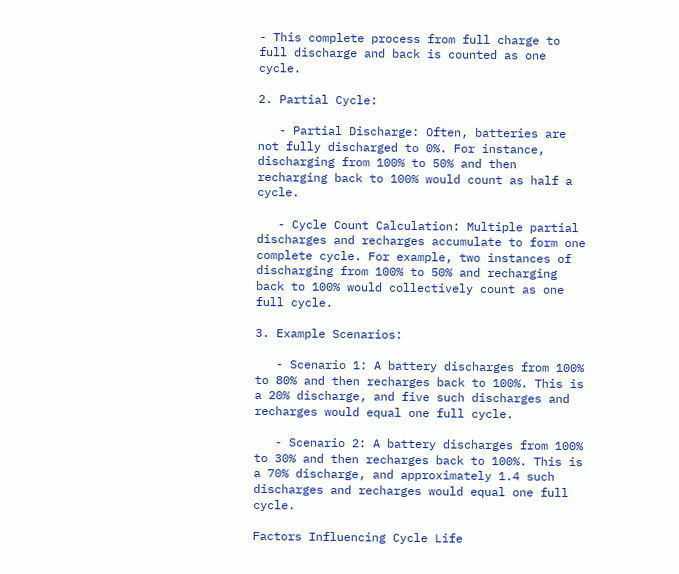- This complete process from full charge to full discharge and back is counted as one cycle.

2. Partial Cycle:

   - Partial Discharge: Often, batteries are not fully discharged to 0%. For instance, discharging from 100% to 50% and then recharging back to 100% would count as half a cycle.

   - Cycle Count Calculation: Multiple partial discharges and recharges accumulate to form one complete cycle. For example, two instances of discharging from 100% to 50% and recharging back to 100% would collectively count as one full cycle.

3. Example Scenarios:

   - Scenario 1: A battery discharges from 100% to 80% and then recharges back to 100%. This is a 20% discharge, and five such discharges and recharges would equal one full cycle.

   - Scenario 2: A battery discharges from 100% to 30% and then recharges back to 100%. This is a 70% discharge, and approximately 1.4 such discharges and recharges would equal one full cycle.

Factors Influencing Cycle Life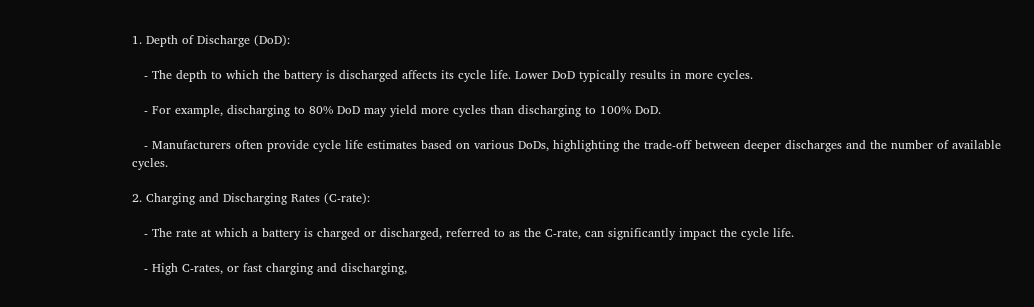1. Depth of Discharge (DoD):

   - The depth to which the battery is discharged affects its cycle life. Lower DoD typically results in more cycles.

   - For example, discharging to 80% DoD may yield more cycles than discharging to 100% DoD.

   - Manufacturers often provide cycle life estimates based on various DoDs, highlighting the trade-off between deeper discharges and the number of available cycles.

2. Charging and Discharging Rates (C-rate):

   - The rate at which a battery is charged or discharged, referred to as the C-rate, can significantly impact the cycle life.

   - High C-rates, or fast charging and discharging,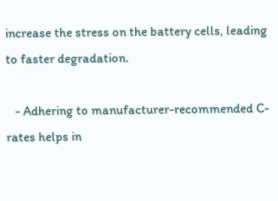increase the stress on the battery cells, leading to faster degradation.

   - Adhering to manufacturer-recommended C-rates helps in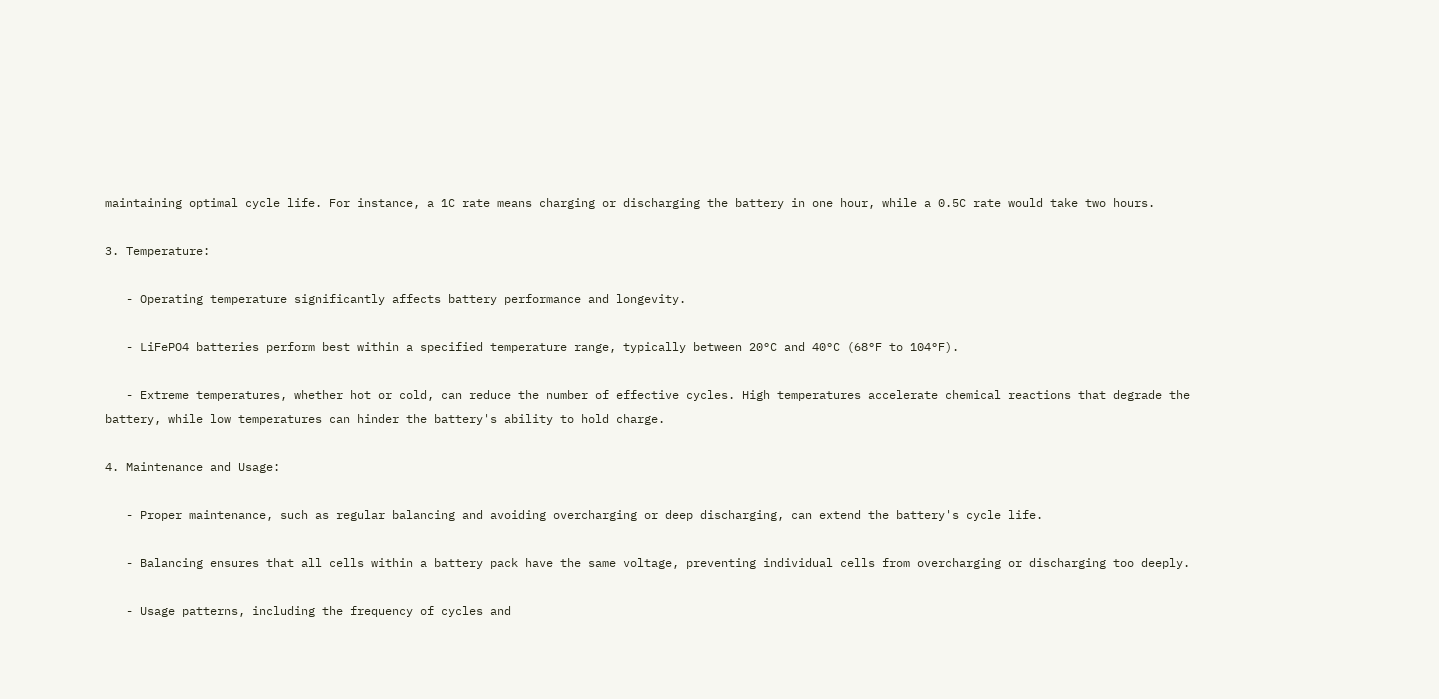maintaining optimal cycle life. For instance, a 1C rate means charging or discharging the battery in one hour, while a 0.5C rate would take two hours.

3. Temperature:

   - Operating temperature significantly affects battery performance and longevity.

   - LiFePO4 batteries perform best within a specified temperature range, typically between 20°C and 40°C (68°F to 104°F).

   - Extreme temperatures, whether hot or cold, can reduce the number of effective cycles. High temperatures accelerate chemical reactions that degrade the battery, while low temperatures can hinder the battery's ability to hold charge.

4. Maintenance and Usage:

   - Proper maintenance, such as regular balancing and avoiding overcharging or deep discharging, can extend the battery's cycle life.

   - Balancing ensures that all cells within a battery pack have the same voltage, preventing individual cells from overcharging or discharging too deeply.

   - Usage patterns, including the frequency of cycles and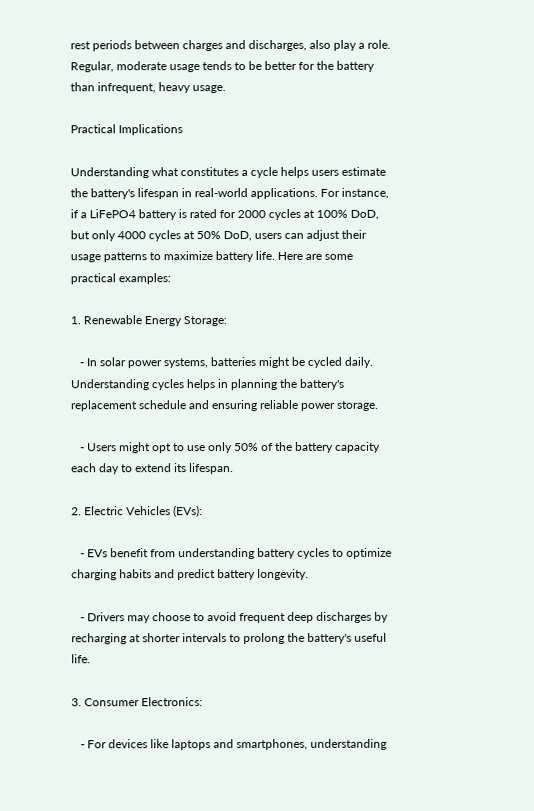rest periods between charges and discharges, also play a role. Regular, moderate usage tends to be better for the battery than infrequent, heavy usage.

Practical Implications

Understanding what constitutes a cycle helps users estimate the battery's lifespan in real-world applications. For instance, if a LiFePO4 battery is rated for 2000 cycles at 100% DoD, but only 4000 cycles at 50% DoD, users can adjust their usage patterns to maximize battery life. Here are some practical examples:

1. Renewable Energy Storage:

   - In solar power systems, batteries might be cycled daily. Understanding cycles helps in planning the battery's replacement schedule and ensuring reliable power storage.

   - Users might opt to use only 50% of the battery capacity each day to extend its lifespan.

2. Electric Vehicles (EVs):

   - EVs benefit from understanding battery cycles to optimize charging habits and predict battery longevity.

   - Drivers may choose to avoid frequent deep discharges by recharging at shorter intervals to prolong the battery's useful life.

3. Consumer Electronics:

   - For devices like laptops and smartphones, understanding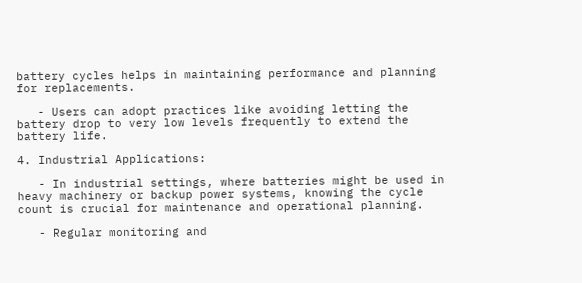battery cycles helps in maintaining performance and planning for replacements.

   - Users can adopt practices like avoiding letting the battery drop to very low levels frequently to extend the battery life.

4. Industrial Applications:

   - In industrial settings, where batteries might be used in heavy machinery or backup power systems, knowing the cycle count is crucial for maintenance and operational planning.

   - Regular monitoring and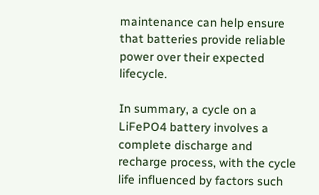maintenance can help ensure that batteries provide reliable power over their expected lifecycle.

In summary, a cycle on a LiFePO4 battery involves a complete discharge and recharge process, with the cycle life influenced by factors such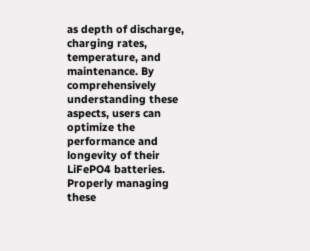as depth of discharge, charging rates, temperature, and maintenance. By comprehensively understanding these aspects, users can optimize the performance and longevity of their LiFePO4 batteries. Properly managing these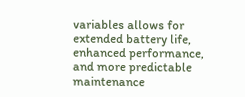variables allows for extended battery life, enhanced performance, and more predictable maintenance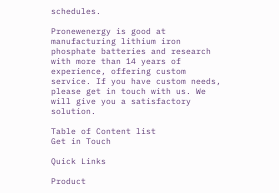schedules.

Pronewenergy is good at manufacturing lithium iron phosphate batteries and research with more than 14 years of experience, offering custom service. If you have custom needs, please get in touch with us. We will give you a satisfactory solution.

Table of Content list
Get in Touch

Quick Links

Product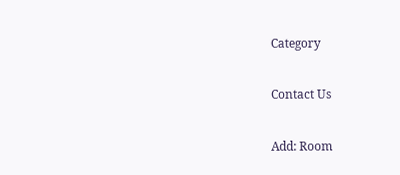Category

Contact Us

Add: Room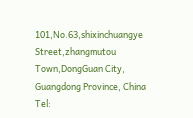101,No.63,shixinchuangye Street,zhangmutou Town,DongGuan City, Guangdong Province, China
Tel: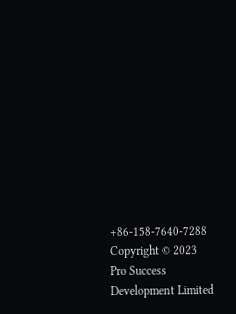+86-158-7640-7288
Copyright © 2023 Pro Success Development Limited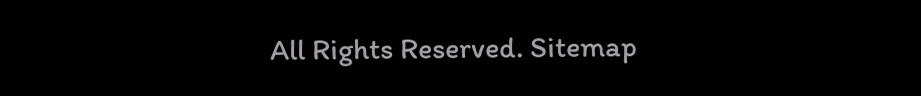All Rights Reserved. Sitemap